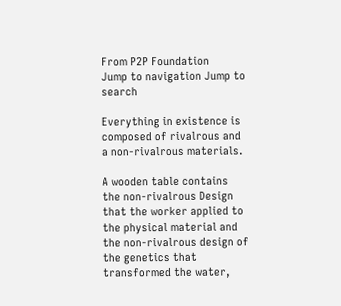From P2P Foundation
Jump to navigation Jump to search

Everything in existence is composed of rivalrous and a non-rivalrous materials.

A wooden table contains the non-rivalrous Design that the worker applied to the physical material and the non-rivalrous design of the genetics that transformed the water,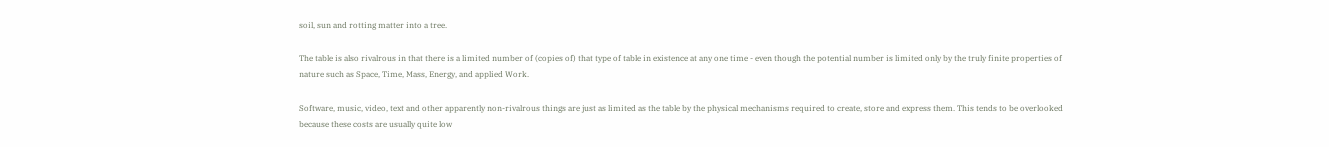soil, sun and rotting matter into a tree.

The table is also rivalrous in that there is a limited number of (copies of) that type of table in existence at any one time - even though the potential number is limited only by the truly finite properties of nature such as Space, Time, Mass, Energy, and applied Work.

Software, music, video, text and other apparently non-rivalrous things are just as limited as the table by the physical mechanisms required to create, store and express them. This tends to be overlooked because these costs are usually quite low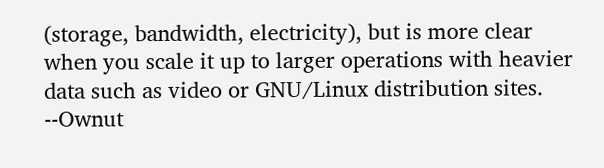(storage, bandwidth, electricity), but is more clear when you scale it up to larger operations with heavier data such as video or GNU/Linux distribution sites. --Ownut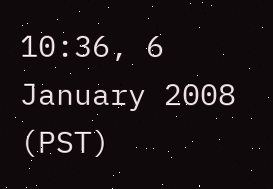10:36, 6 January 2008 (PST)